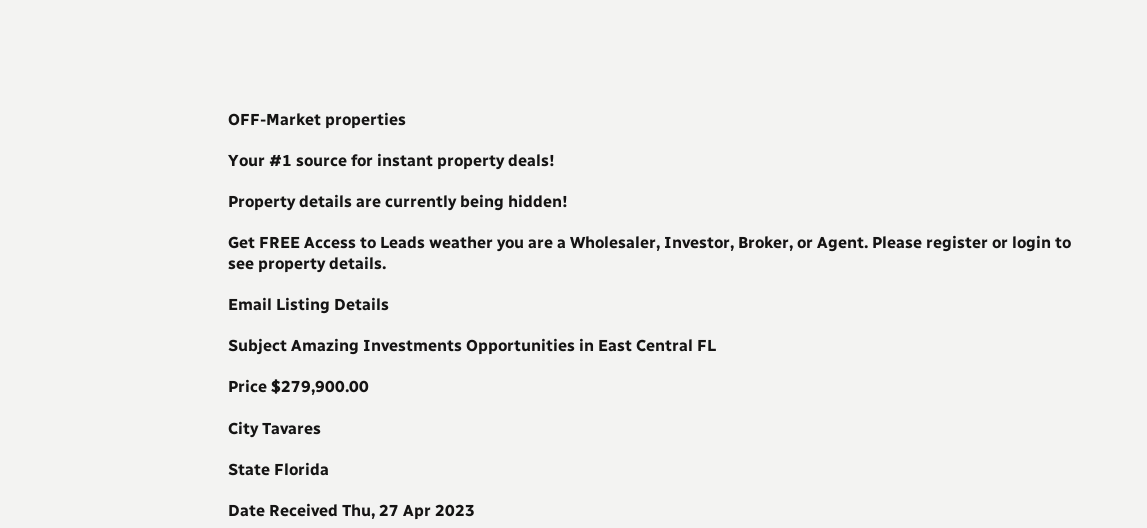OFF-Market properties

Your #1 source for instant property deals!

Property details are currently being hidden!

Get FREE Access to Leads weather you are a Wholesaler, Investor, Broker, or Agent. Please register or login to see property details.

Email Listing Details

Subject Amazing Investments Opportunities in East Central FL

Price $279,900.00

City Tavares

State Florida

Date Received Thu, 27 Apr 2023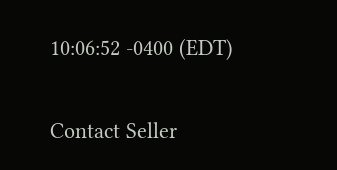10:06:52 -0400 (EDT)

Contact Seller